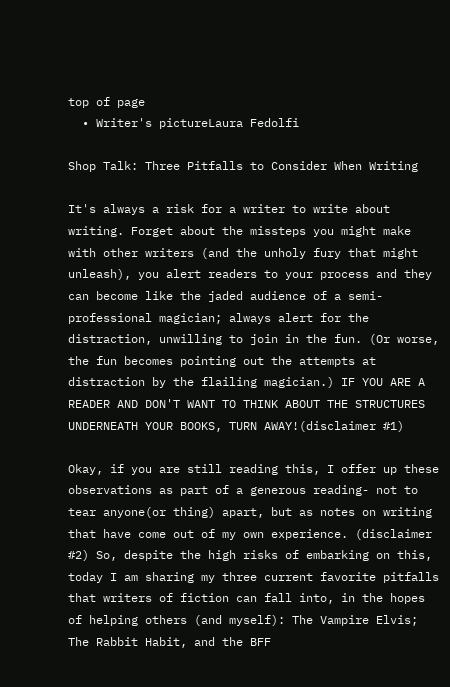top of page
  • Writer's pictureLaura Fedolfi

Shop Talk: Three Pitfalls to Consider When Writing

It's always a risk for a writer to write about writing. Forget about the missteps you might make with other writers (and the unholy fury that might unleash), you alert readers to your process and they can become like the jaded audience of a semi-professional magician; always alert for the distraction, unwilling to join in the fun. (Or worse, the fun becomes pointing out the attempts at distraction by the flailing magician.) IF YOU ARE A READER AND DON'T WANT TO THINK ABOUT THE STRUCTURES UNDERNEATH YOUR BOOKS, TURN AWAY!(disclaimer #1)

Okay, if you are still reading this, I offer up these observations as part of a generous reading- not to tear anyone(or thing) apart, but as notes on writing that have come out of my own experience. (disclaimer #2) So, despite the high risks of embarking on this, today I am sharing my three current favorite pitfalls that writers of fiction can fall into, in the hopes of helping others (and myself): The Vampire Elvis; The Rabbit Habit, and the BFF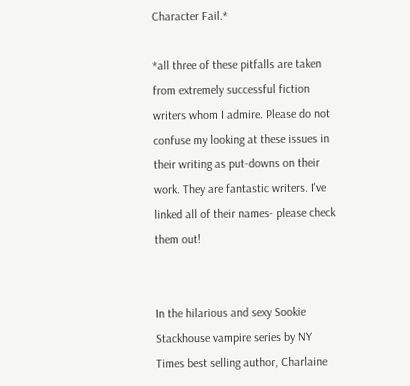Character Fail.*

*all three of these pitfalls are taken from extremely successful fiction writers whom I admire. Please do not confuse my looking at these issues in their writing as put-downs on their work. They are fantastic writers. I've linked all of their names- please check them out!


In the hilarious and sexy Sookie Stackhouse vampire series by NY Times best selling author, Charlaine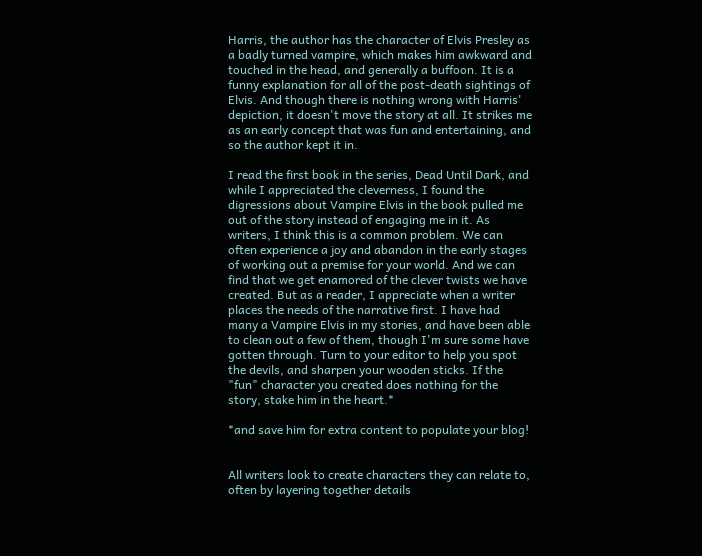Harris, the author has the character of Elvis Presley as a badly turned vampire, which makes him awkward and touched in the head, and generally a buffoon. It is a funny explanation for all of the post-death sightings of Elvis. And though there is nothing wrong with Harris' depiction, it doesn't move the story at all. It strikes me as an early concept that was fun and entertaining, and so the author kept it in.

I read the first book in the series, Dead Until Dark, and while I appreciated the cleverness, I found the digressions about Vampire Elvis in the book pulled me out of the story instead of engaging me in it. As writers, I think this is a common problem. We can often experience a joy and abandon in the early stages of working out a premise for your world. And we can find that we get enamored of the clever twists we have created. But as a reader, I appreciate when a writer places the needs of the narrative first. I have had many a Vampire Elvis in my stories, and have been able to clean out a few of them, though I'm sure some have gotten through. Turn to your editor to help you spot the devils, and sharpen your wooden sticks. If the "fun" character you created does nothing for the story, stake him in the heart.*

*and save him for extra content to populate your blog!


All writers look to create characters they can relate to, often by layering together details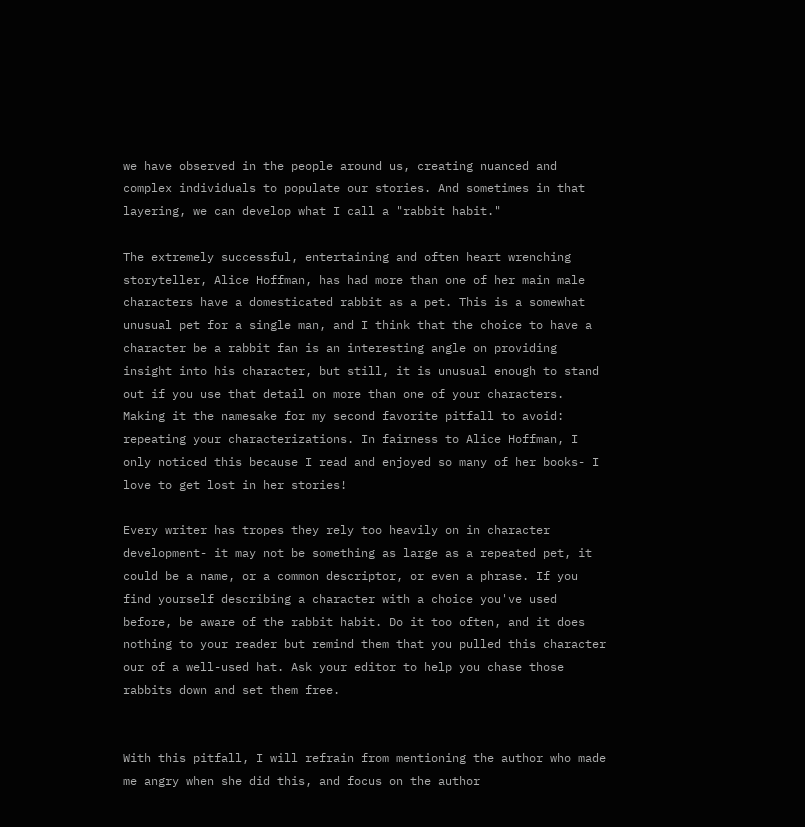we have observed in the people around us, creating nuanced and complex individuals to populate our stories. And sometimes in that layering, we can develop what I call a "rabbit habit."

The extremely successful, entertaining and often heart wrenching storyteller, Alice Hoffman, has had more than one of her main male characters have a domesticated rabbit as a pet. This is a somewhat unusual pet for a single man, and I think that the choice to have a character be a rabbit fan is an interesting angle on providing insight into his character, but still, it is unusual enough to stand out if you use that detail on more than one of your characters. Making it the namesake for my second favorite pitfall to avoid: repeating your characterizations. In fairness to Alice Hoffman, I only noticed this because I read and enjoyed so many of her books- I love to get lost in her stories!

Every writer has tropes they rely too heavily on in character development- it may not be something as large as a repeated pet, it could be a name, or a common descriptor, or even a phrase. If you find yourself describing a character with a choice you've used before, be aware of the rabbit habit. Do it too often, and it does nothing to your reader but remind them that you pulled this character our of a well-used hat. Ask your editor to help you chase those rabbits down and set them free.


With this pitfall, I will refrain from mentioning the author who made me angry when she did this, and focus on the author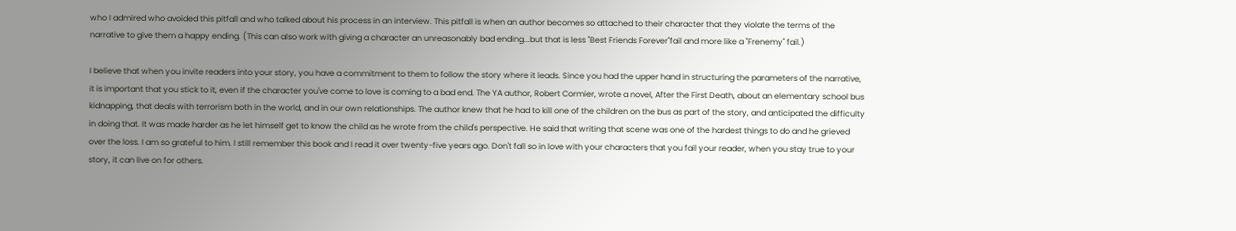who I admired who avoided this pitfall and who talked about his process in an interview. This pitfall is when an author becomes so attached to their character that they violate the terms of the narrative to give them a happy ending. (This can also work with giving a character an unreasonably bad ending...but that is less "Best Friends Forever"fail and more like a "Frenemy" fail.)

I believe that when you invite readers into your story, you have a commitment to them to follow the story where it leads. Since you had the upper hand in structuring the parameters of the narrative, it is important that you stick to it, even if the character you've come to love is coming to a bad end. The YA author, Robert Cormier, wrote a novel, After the First Death, about an elementary school bus kidnapping, that deals with terrorism both in the world, and in our own relationships. The author knew that he had to kill one of the children on the bus as part of the story, and anticipated the difficulty in doing that. It was made harder as he let himself get to know the child as he wrote from the child's perspective. He said that writing that scene was one of the hardest things to do and he grieved over the loss. I am so grateful to him. I still remember this book and I read it over twenty-five years ago. Don't fall so in love with your characters that you fail your reader, when you stay true to your story, it can live on for others.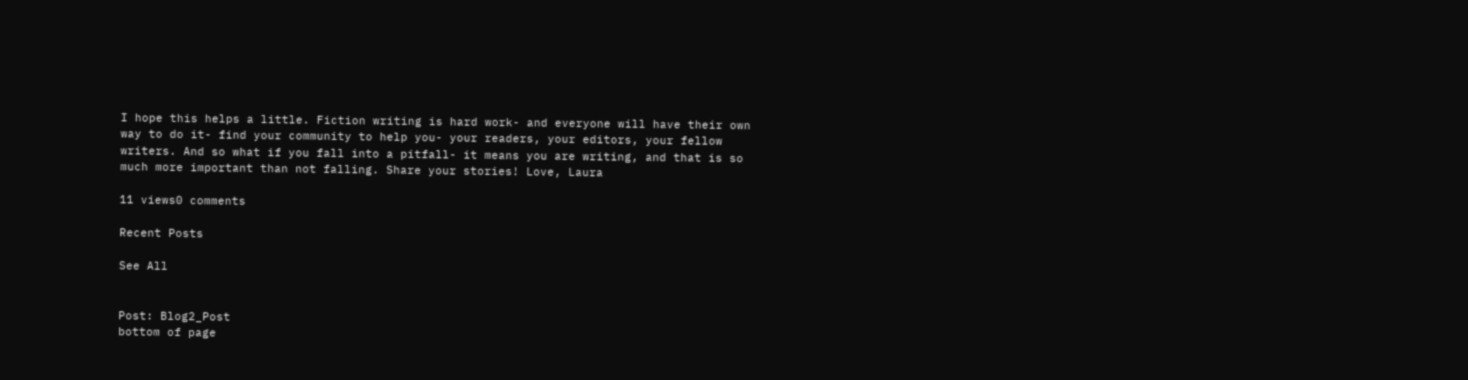I hope this helps a little. Fiction writing is hard work- and everyone will have their own way to do it- find your community to help you- your readers, your editors, your fellow writers. And so what if you fall into a pitfall- it means you are writing, and that is so much more important than not falling. Share your stories! Love, Laura

11 views0 comments

Recent Posts

See All


Post: Blog2_Post
bottom of page